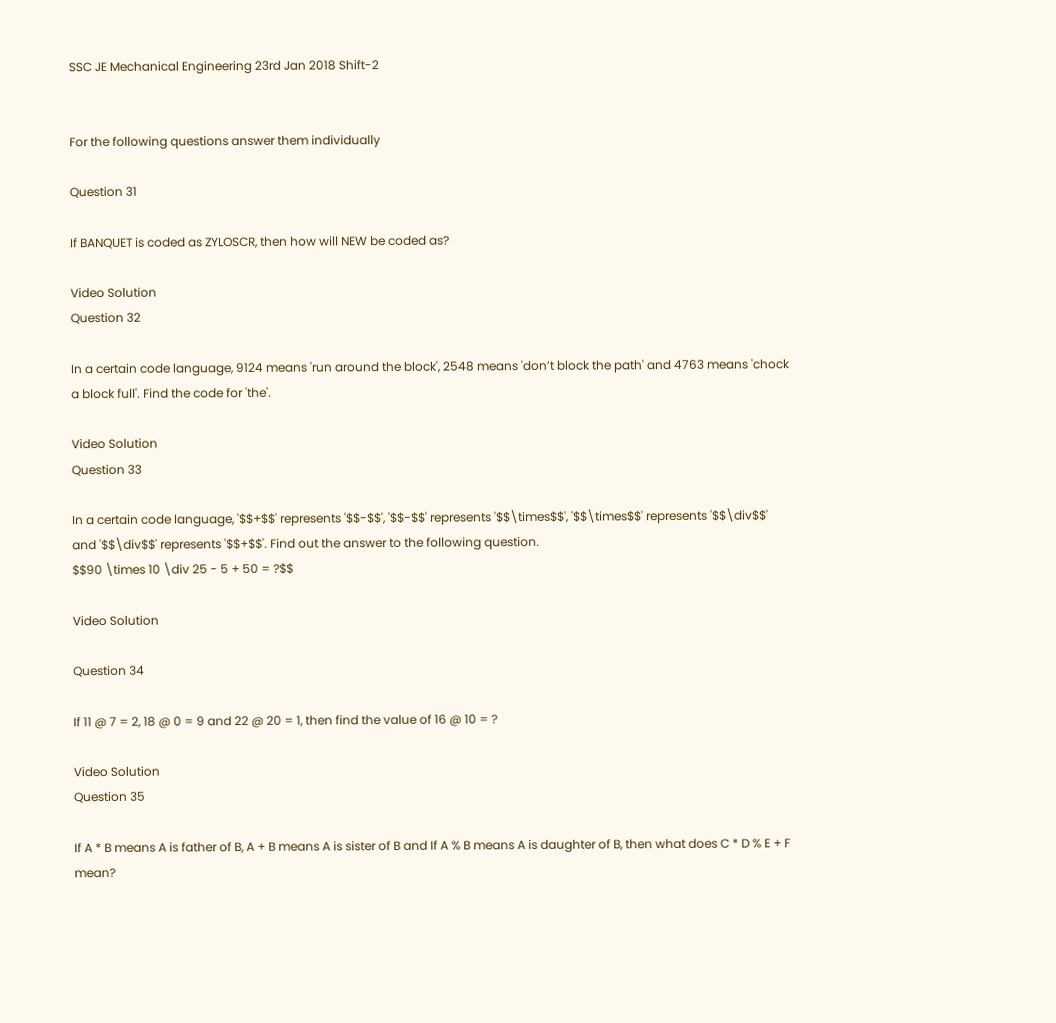SSC JE Mechanical Engineering 23rd Jan 2018 Shift-2


For the following questions answer them individually

Question 31

If BANQUET is coded as ZYLOSCR, then how will NEW be coded as?

Video Solution
Question 32

In a certain code language, 9124 means 'run around the block', 2548 means 'don’t block the path' and 4763 means 'chock a block full'. Find the code for 'the'.

Video Solution
Question 33

In a certain code language, '$$+$$' represents '$$-$$', '$$-$$' represents '$$\times$$', '$$\times$$' represents '$$\div$$' and '$$\div$$' represents '$$+$$'. Find out the answer to the following question.
$$90 \times 10 \div 25 - 5 + 50 = ?$$

Video Solution

Question 34

If 11 @ 7 = 2, 18 @ 0 = 9 and 22 @ 20 = 1, then find the value of 16 @ 10 = ?

Video Solution
Question 35

If A * B means A is father of B, A + B means A is sister of B and If A % B means A is daughter of B, then what does C * D % E + F mean?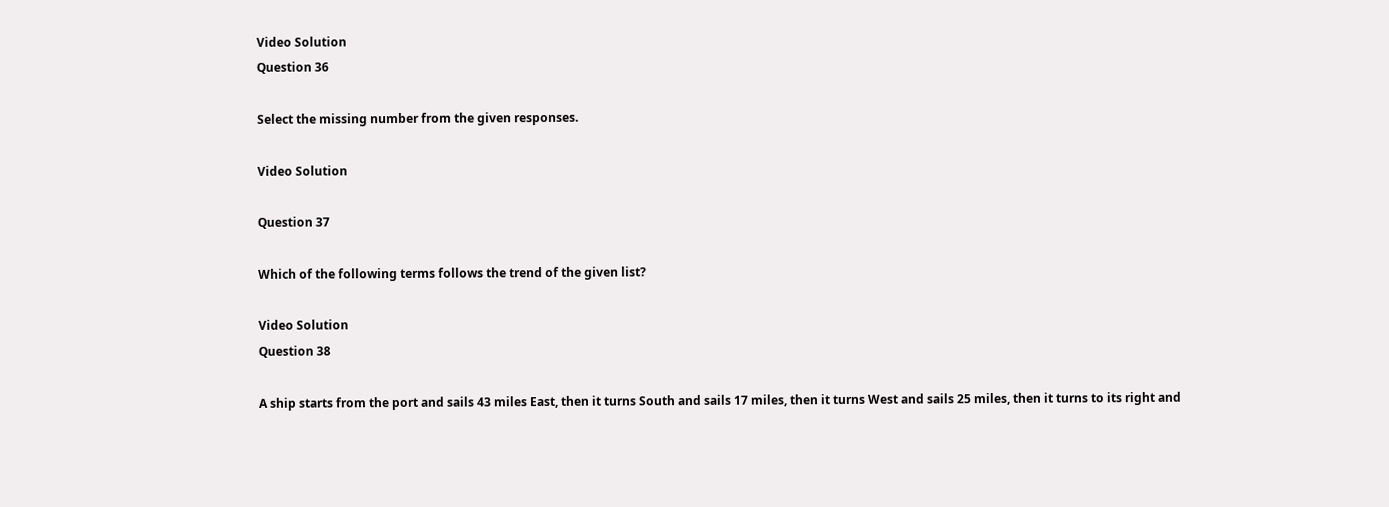Video Solution
Question 36

Select the missing number from the given responses.

Video Solution

Question 37

Which of the following terms follows the trend of the given list?

Video Solution
Question 38

A ship starts from the port and sails 43 miles East, then it turns South and sails 17 miles, then it turns West and sails 25 miles, then it turns to its right and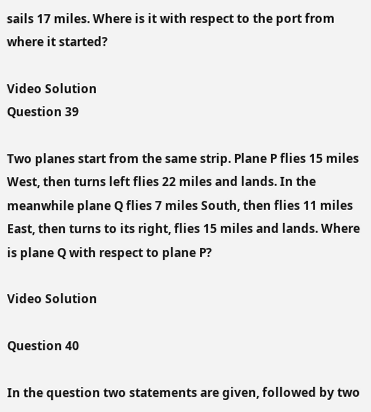sails 17 miles. Where is it with respect to the port from where it started?

Video Solution
Question 39

Two planes start from the same strip. Plane P flies 15 miles West, then turns left flies 22 miles and lands. In the meanwhile plane Q flies 7 miles South, then flies 11 miles East, then turns to its right, flies 15 miles and lands. Where is plane Q with respect to plane P?

Video Solution

Question 40

In the question two statements are given, followed by two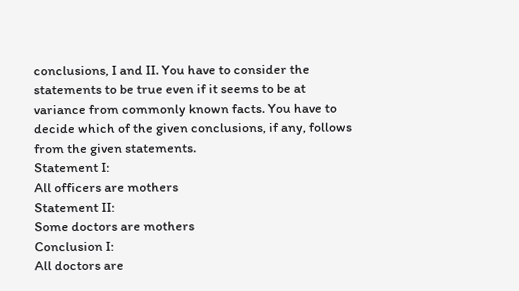conclusions, I and II. You have to consider the statements to be true even if it seems to be at variance from commonly known facts. You have to decide which of the given conclusions, if any, follows from the given statements.
Statement I:
All officers are mothers
Statement II:
Some doctors are mothers
Conclusion I:
All doctors are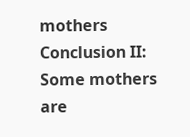mothers
Conclusion II:
Some mothers are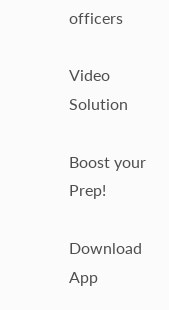officers

Video Solution

Boost your Prep!

Download App